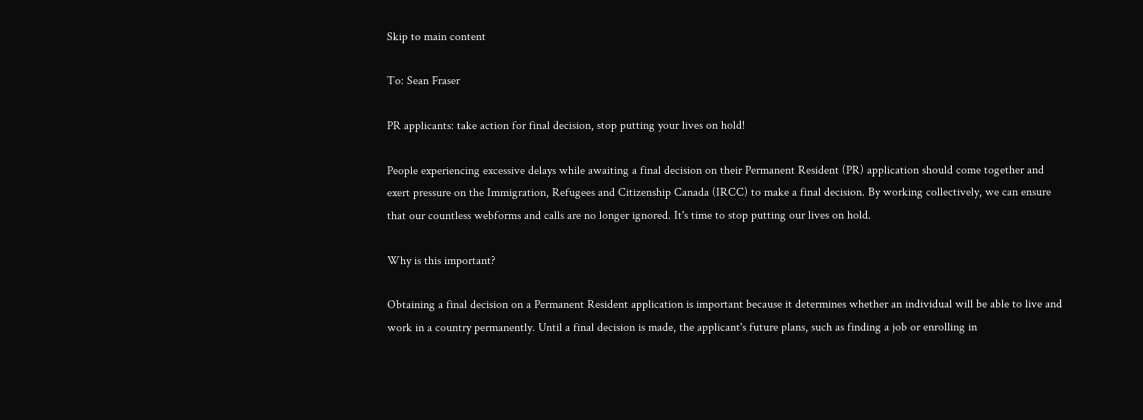Skip to main content

To: Sean Fraser

PR applicants: take action for final decision, stop putting your lives on hold!

People experiencing excessive delays while awaiting a final decision on their Permanent Resident (PR) application should come together and exert pressure on the Immigration, Refugees and Citizenship Canada (IRCC) to make a final decision. By working collectively, we can ensure that our countless webforms and calls are no longer ignored. It's time to stop putting our lives on hold.

Why is this important?

Obtaining a final decision on a Permanent Resident application is important because it determines whether an individual will be able to live and work in a country permanently. Until a final decision is made, the applicant's future plans, such as finding a job or enrolling in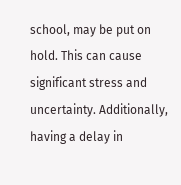school, may be put on hold. This can cause significant stress and uncertainty. Additionally, having a delay in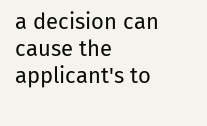a decision can cause the applicant's to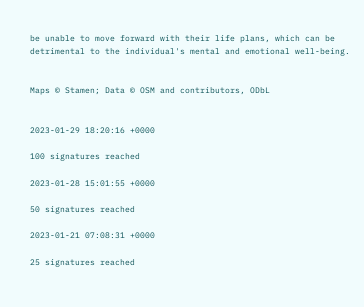be unable to move forward with their life plans, which can be detrimental to the individual's mental and emotional well-being.


Maps © Stamen; Data © OSM and contributors, ODbL


2023-01-29 18:20:16 +0000

100 signatures reached

2023-01-28 15:01:55 +0000

50 signatures reached

2023-01-21 07:08:31 +0000

25 signatures reached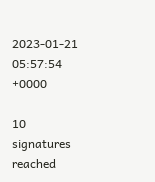2023-01-21 05:57:54 +0000

10 signatures reached